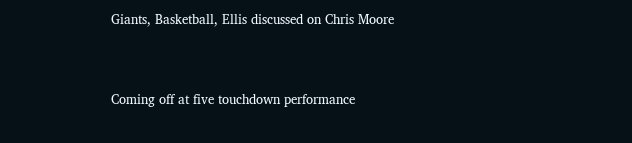Giants, Basketball, Ellis discussed on Chris Moore


Coming off at five touchdown performance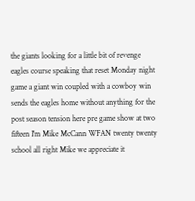the giants looking for a little bit of revenge eagles course speaking that reset Monday night game a giant win coupled with a cowboy win sends the eagles home without anything for the post season tension here pre game show at two fifteen I'm Mike McCann WFAN twenty twenty school all right Mike we appreciate it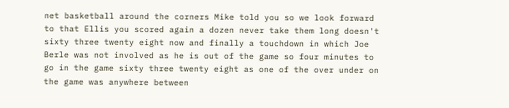net basketball around the corners Mike told you so we look forward to that Ellis you scored again a dozen never take them long doesn't sixty three twenty eight now and finally a touchdown in which Joe Berle was not involved as he is out of the game so four minutes to go in the game sixty three twenty eight as one of the over under on the game was anywhere between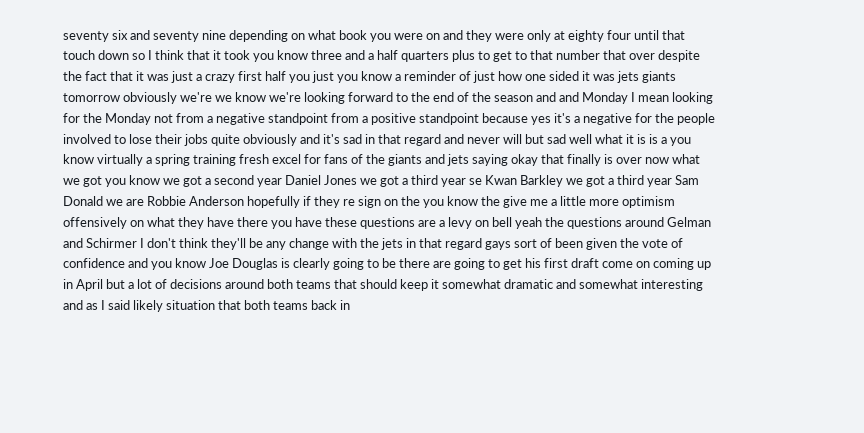seventy six and seventy nine depending on what book you were on and they were only at eighty four until that touch down so I think that it took you know three and a half quarters plus to get to that number that over despite the fact that it was just a crazy first half you just you know a reminder of just how one sided it was jets giants tomorrow obviously we're we know we're looking forward to the end of the season and and Monday I mean looking for the Monday not from a negative standpoint from a positive standpoint because yes it's a negative for the people involved to lose their jobs quite obviously and it's sad in that regard and never will but sad well what it is is a you know virtually a spring training fresh excel for fans of the giants and jets saying okay that finally is over now what we got you know we got a second year Daniel Jones we got a third year se Kwan Barkley we got a third year Sam Donald we are Robbie Anderson hopefully if they re sign on the you know the give me a little more optimism offensively on what they have there you have these questions are a levy on bell yeah the questions around Gelman and Schirmer I don't think they'll be any change with the jets in that regard gays sort of been given the vote of confidence and you know Joe Douglas is clearly going to be there are going to get his first draft come on coming up in April but a lot of decisions around both teams that should keep it somewhat dramatic and somewhat interesting and as I said likely situation that both teams back in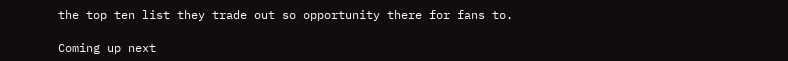the top ten list they trade out so opportunity there for fans to.

Coming up next